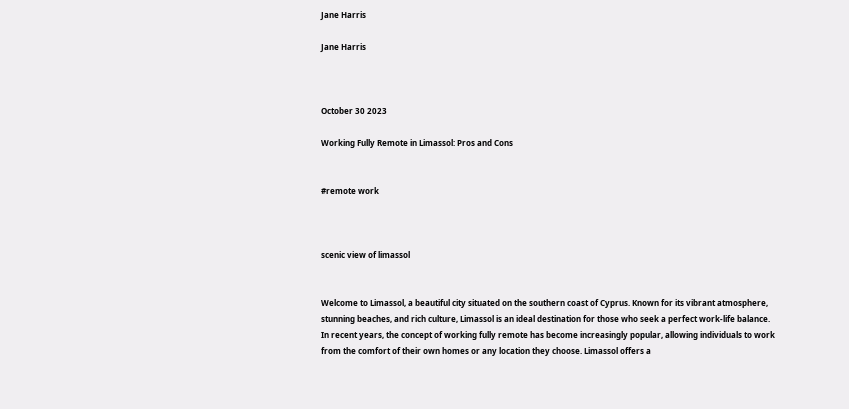Jane Harris

Jane Harris



October 30 2023

Working Fully Remote in Limassol: Pros and Cons


#remote work



scenic view of limassol


Welcome to Limassol, a beautiful city situated on the southern coast of Cyprus. Known for its vibrant atmosphere, stunning beaches, and rich culture, Limassol is an ideal destination for those who seek a perfect work-life balance. In recent years, the concept of working fully remote has become increasingly popular, allowing individuals to work from the comfort of their own homes or any location they choose. Limassol offers a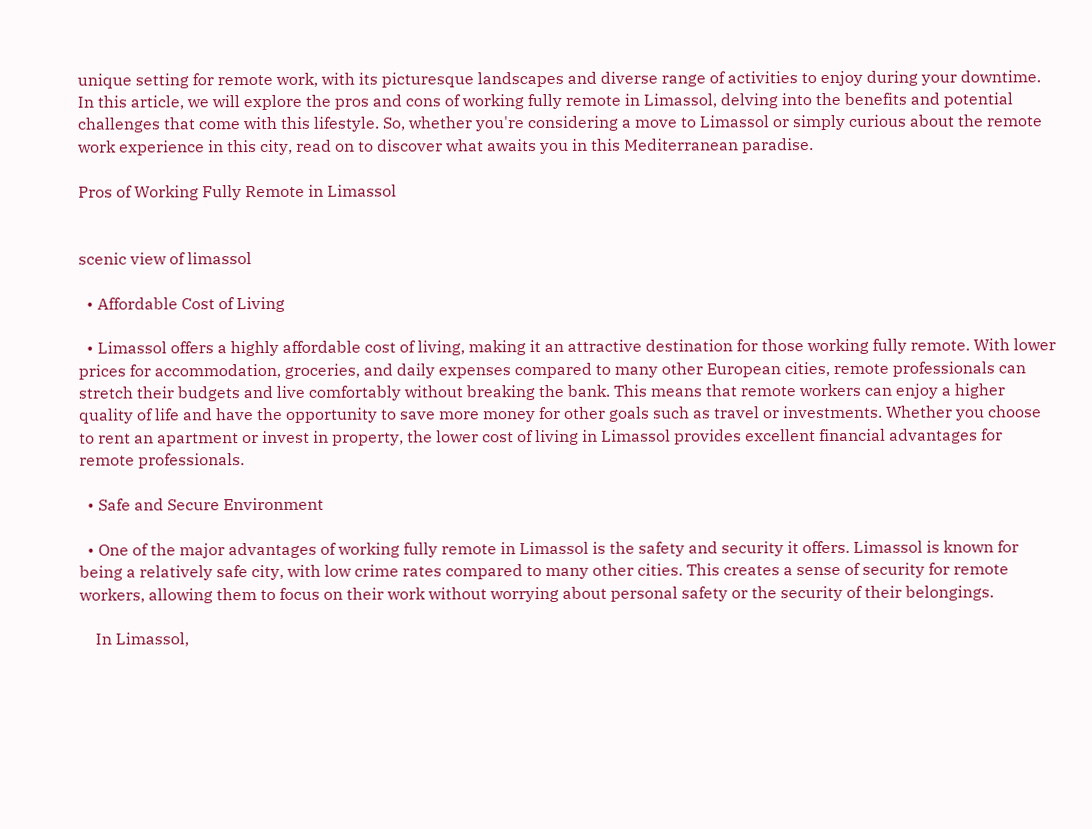unique setting for remote work, with its picturesque landscapes and diverse range of activities to enjoy during your downtime. In this article, we will explore the pros and cons of working fully remote in Limassol, delving into the benefits and potential challenges that come with this lifestyle. So, whether you're considering a move to Limassol or simply curious about the remote work experience in this city, read on to discover what awaits you in this Mediterranean paradise.

Pros of Working Fully Remote in Limassol


scenic view of limassol

  • Affordable Cost of Living

  • Limassol offers a highly affordable cost of living, making it an attractive destination for those working fully remote. With lower prices for accommodation, groceries, and daily expenses compared to many other European cities, remote professionals can stretch their budgets and live comfortably without breaking the bank. This means that remote workers can enjoy a higher quality of life and have the opportunity to save more money for other goals such as travel or investments. Whether you choose to rent an apartment or invest in property, the lower cost of living in Limassol provides excellent financial advantages for remote professionals.

  • Safe and Secure Environment

  • One of the major advantages of working fully remote in Limassol is the safety and security it offers. Limassol is known for being a relatively safe city, with low crime rates compared to many other cities. This creates a sense of security for remote workers, allowing them to focus on their work without worrying about personal safety or the security of their belongings.

    In Limassol,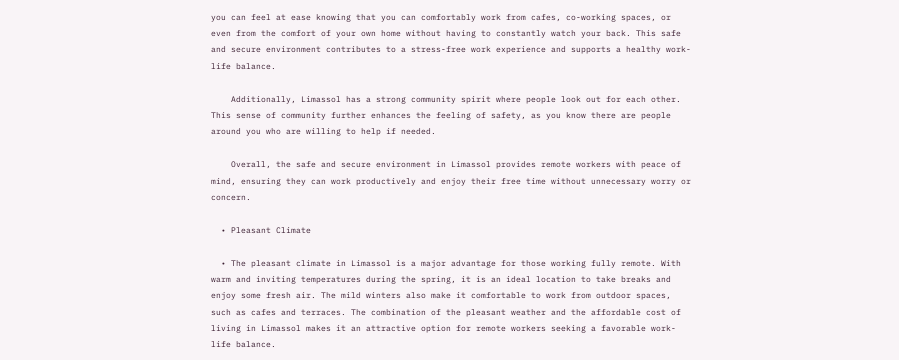you can feel at ease knowing that you can comfortably work from cafes, co-working spaces, or even from the comfort of your own home without having to constantly watch your back. This safe and secure environment contributes to a stress-free work experience and supports a healthy work-life balance.

    Additionally, Limassol has a strong community spirit where people look out for each other. This sense of community further enhances the feeling of safety, as you know there are people around you who are willing to help if needed.

    Overall, the safe and secure environment in Limassol provides remote workers with peace of mind, ensuring they can work productively and enjoy their free time without unnecessary worry or concern.

  • Pleasant Climate

  • The pleasant climate in Limassol is a major advantage for those working fully remote. With warm and inviting temperatures during the spring, it is an ideal location to take breaks and enjoy some fresh air. The mild winters also make it comfortable to work from outdoor spaces, such as cafes and terraces. The combination of the pleasant weather and the affordable cost of living in Limassol makes it an attractive option for remote workers seeking a favorable work-life balance.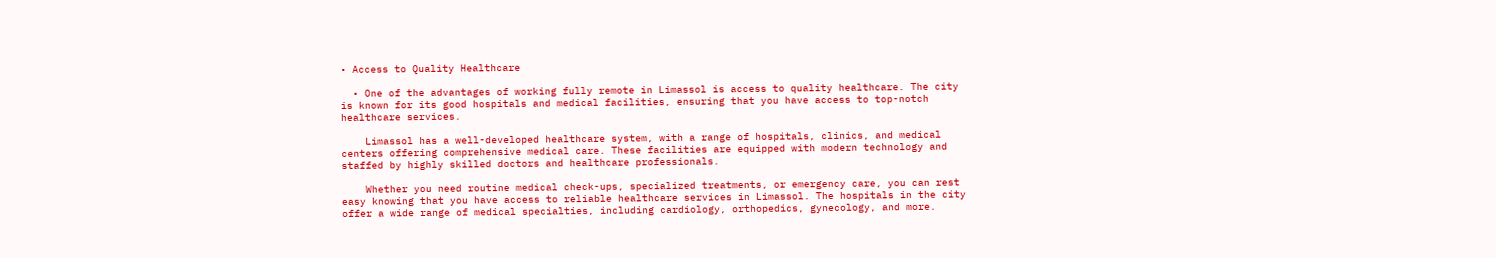• Access to Quality Healthcare

  • One of the advantages of working fully remote in Limassol is access to quality healthcare. The city is known for its good hospitals and medical facilities, ensuring that you have access to top-notch healthcare services.

    Limassol has a well-developed healthcare system, with a range of hospitals, clinics, and medical centers offering comprehensive medical care. These facilities are equipped with modern technology and staffed by highly skilled doctors and healthcare professionals.

    Whether you need routine medical check-ups, specialized treatments, or emergency care, you can rest easy knowing that you have access to reliable healthcare services in Limassol. The hospitals in the city offer a wide range of medical specialties, including cardiology, orthopedics, gynecology, and more.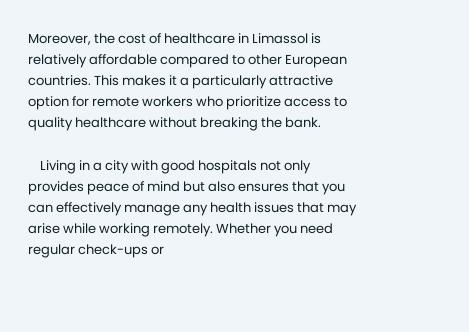Moreover, the cost of healthcare in Limassol is relatively affordable compared to other European countries. This makes it a particularly attractive option for remote workers who prioritize access to quality healthcare without breaking the bank.

    Living in a city with good hospitals not only provides peace of mind but also ensures that you can effectively manage any health issues that may arise while working remotely. Whether you need regular check-ups or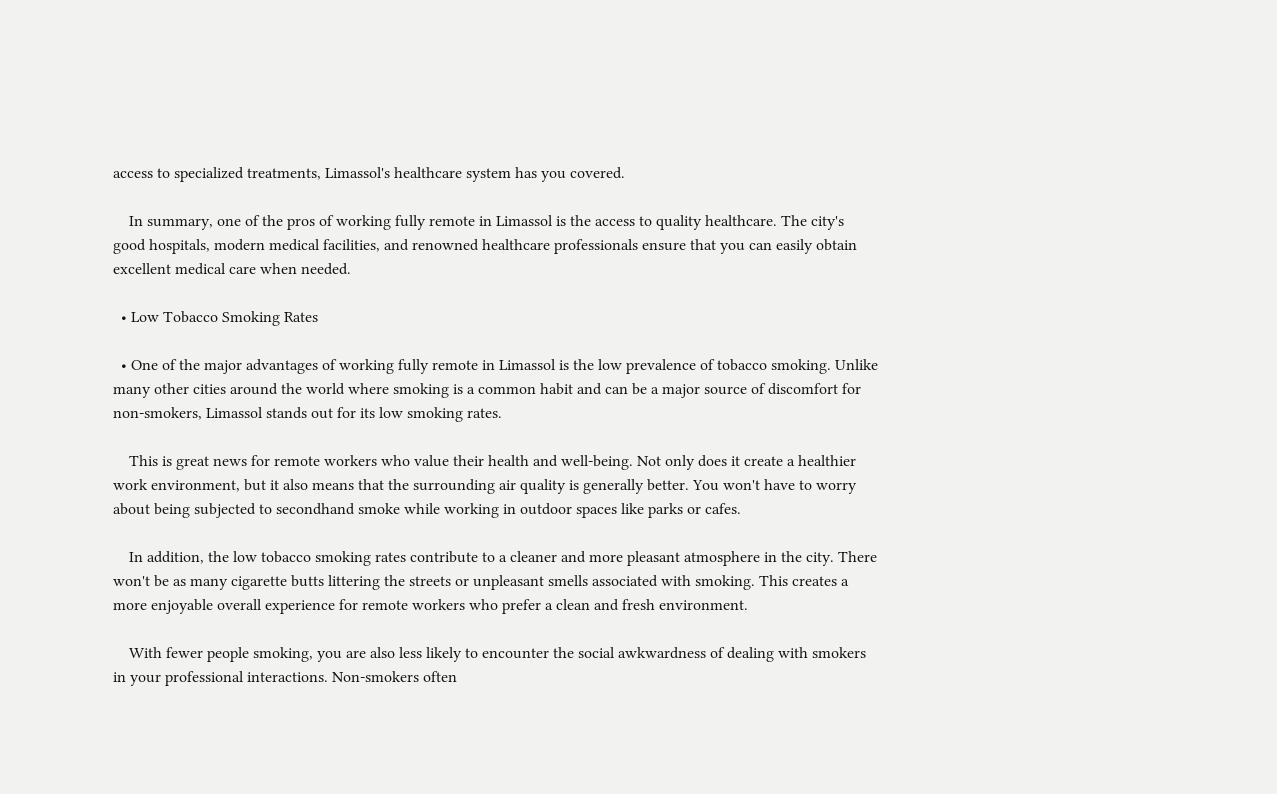access to specialized treatments, Limassol's healthcare system has you covered.

    In summary, one of the pros of working fully remote in Limassol is the access to quality healthcare. The city's good hospitals, modern medical facilities, and renowned healthcare professionals ensure that you can easily obtain excellent medical care when needed.

  • Low Tobacco Smoking Rates

  • One of the major advantages of working fully remote in Limassol is the low prevalence of tobacco smoking. Unlike many other cities around the world where smoking is a common habit and can be a major source of discomfort for non-smokers, Limassol stands out for its low smoking rates.

    This is great news for remote workers who value their health and well-being. Not only does it create a healthier work environment, but it also means that the surrounding air quality is generally better. You won't have to worry about being subjected to secondhand smoke while working in outdoor spaces like parks or cafes.

    In addition, the low tobacco smoking rates contribute to a cleaner and more pleasant atmosphere in the city. There won't be as many cigarette butts littering the streets or unpleasant smells associated with smoking. This creates a more enjoyable overall experience for remote workers who prefer a clean and fresh environment.

    With fewer people smoking, you are also less likely to encounter the social awkwardness of dealing with smokers in your professional interactions. Non-smokers often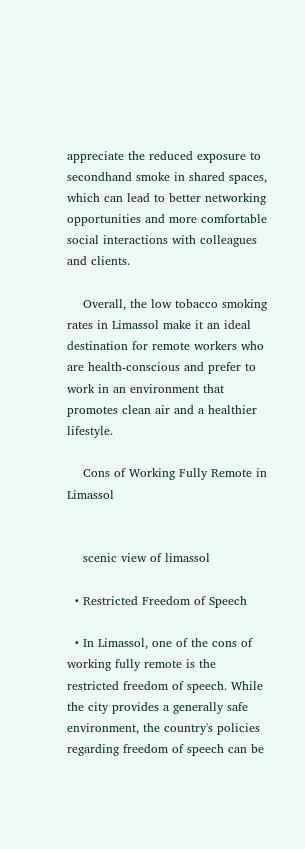appreciate the reduced exposure to secondhand smoke in shared spaces, which can lead to better networking opportunities and more comfortable social interactions with colleagues and clients.

    Overall, the low tobacco smoking rates in Limassol make it an ideal destination for remote workers who are health-conscious and prefer to work in an environment that promotes clean air and a healthier lifestyle.

    Cons of Working Fully Remote in Limassol


    scenic view of limassol

  • Restricted Freedom of Speech

  • In Limassol, one of the cons of working fully remote is the restricted freedom of speech. While the city provides a generally safe environment, the country's policies regarding freedom of speech can be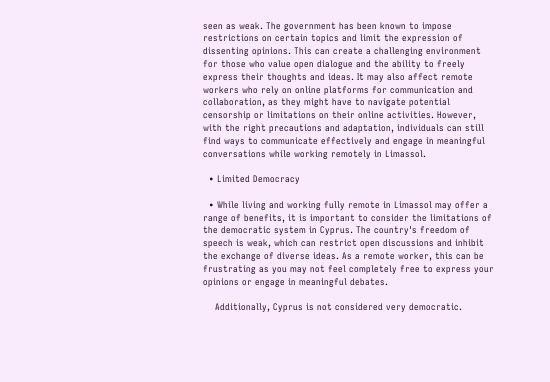seen as weak. The government has been known to impose restrictions on certain topics and limit the expression of dissenting opinions. This can create a challenging environment for those who value open dialogue and the ability to freely express their thoughts and ideas. It may also affect remote workers who rely on online platforms for communication and collaboration, as they might have to navigate potential censorship or limitations on their online activities. However, with the right precautions and adaptation, individuals can still find ways to communicate effectively and engage in meaningful conversations while working remotely in Limassol.

  • Limited Democracy

  • While living and working fully remote in Limassol may offer a range of benefits, it is important to consider the limitations of the democratic system in Cyprus. The country's freedom of speech is weak, which can restrict open discussions and inhibit the exchange of diverse ideas. As a remote worker, this can be frustrating as you may not feel completely free to express your opinions or engage in meaningful debates.

    Additionally, Cyprus is not considered very democratic.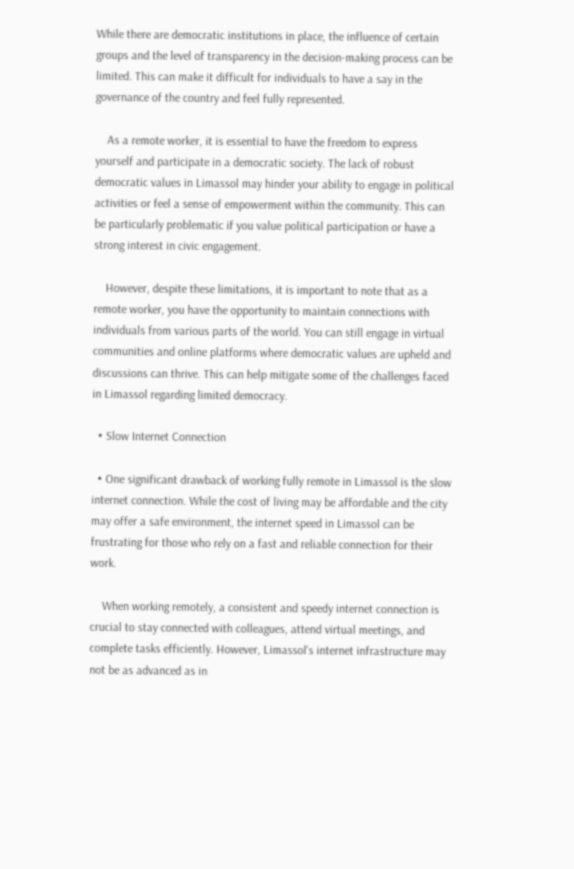While there are democratic institutions in place, the influence of certain groups and the level of transparency in the decision-making process can be limited. This can make it difficult for individuals to have a say in the governance of the country and feel fully represented.

    As a remote worker, it is essential to have the freedom to express yourself and participate in a democratic society. The lack of robust democratic values in Limassol may hinder your ability to engage in political activities or feel a sense of empowerment within the community. This can be particularly problematic if you value political participation or have a strong interest in civic engagement.

    However, despite these limitations, it is important to note that as a remote worker, you have the opportunity to maintain connections with individuals from various parts of the world. You can still engage in virtual communities and online platforms where democratic values are upheld and discussions can thrive. This can help mitigate some of the challenges faced in Limassol regarding limited democracy.

  • Slow Internet Connection

  • One significant drawback of working fully remote in Limassol is the slow internet connection. While the cost of living may be affordable and the city may offer a safe environment, the internet speed in Limassol can be frustrating for those who rely on a fast and reliable connection for their work.

    When working remotely, a consistent and speedy internet connection is crucial to stay connected with colleagues, attend virtual meetings, and complete tasks efficiently. However, Limassol's internet infrastructure may not be as advanced as in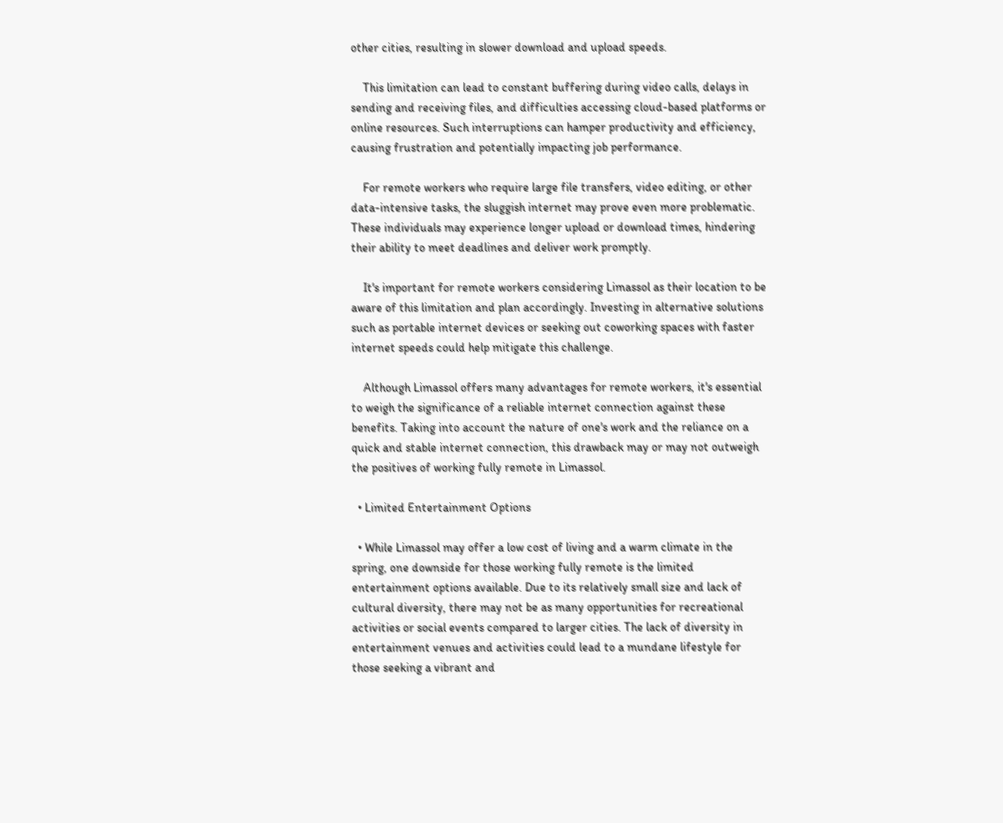other cities, resulting in slower download and upload speeds.

    This limitation can lead to constant buffering during video calls, delays in sending and receiving files, and difficulties accessing cloud-based platforms or online resources. Such interruptions can hamper productivity and efficiency, causing frustration and potentially impacting job performance.

    For remote workers who require large file transfers, video editing, or other data-intensive tasks, the sluggish internet may prove even more problematic. These individuals may experience longer upload or download times, hindering their ability to meet deadlines and deliver work promptly.

    It's important for remote workers considering Limassol as their location to be aware of this limitation and plan accordingly. Investing in alternative solutions such as portable internet devices or seeking out coworking spaces with faster internet speeds could help mitigate this challenge.

    Although Limassol offers many advantages for remote workers, it's essential to weigh the significance of a reliable internet connection against these benefits. Taking into account the nature of one's work and the reliance on a quick and stable internet connection, this drawback may or may not outweigh the positives of working fully remote in Limassol.

  • Limited Entertainment Options

  • While Limassol may offer a low cost of living and a warm climate in the spring, one downside for those working fully remote is the limited entertainment options available. Due to its relatively small size and lack of cultural diversity, there may not be as many opportunities for recreational activities or social events compared to larger cities. The lack of diversity in entertainment venues and activities could lead to a mundane lifestyle for those seeking a vibrant and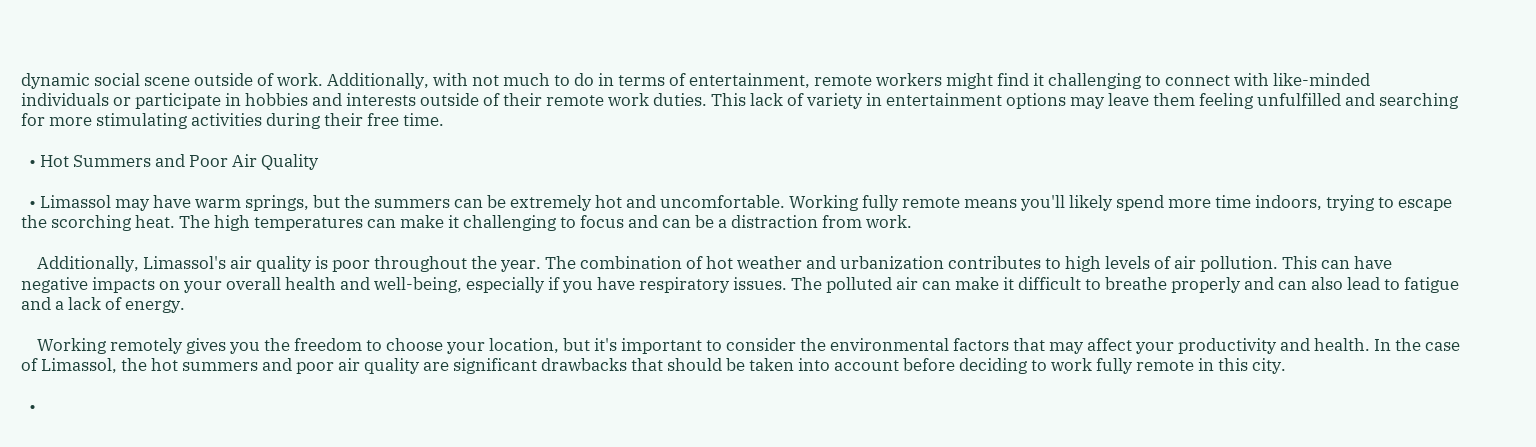dynamic social scene outside of work. Additionally, with not much to do in terms of entertainment, remote workers might find it challenging to connect with like-minded individuals or participate in hobbies and interests outside of their remote work duties. This lack of variety in entertainment options may leave them feeling unfulfilled and searching for more stimulating activities during their free time.

  • Hot Summers and Poor Air Quality

  • Limassol may have warm springs, but the summers can be extremely hot and uncomfortable. Working fully remote means you'll likely spend more time indoors, trying to escape the scorching heat. The high temperatures can make it challenging to focus and can be a distraction from work.

    Additionally, Limassol's air quality is poor throughout the year. The combination of hot weather and urbanization contributes to high levels of air pollution. This can have negative impacts on your overall health and well-being, especially if you have respiratory issues. The polluted air can make it difficult to breathe properly and can also lead to fatigue and a lack of energy.

    Working remotely gives you the freedom to choose your location, but it's important to consider the environmental factors that may affect your productivity and health. In the case of Limassol, the hot summers and poor air quality are significant drawbacks that should be taken into account before deciding to work fully remote in this city.

  •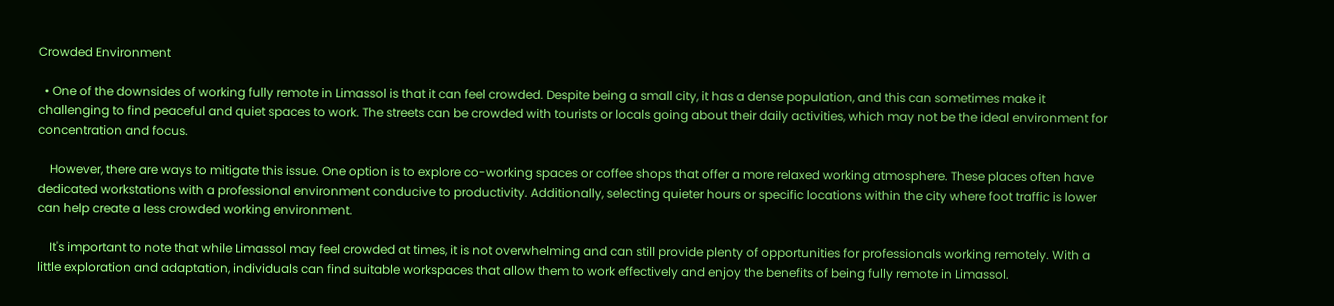Crowded Environment

  • One of the downsides of working fully remote in Limassol is that it can feel crowded. Despite being a small city, it has a dense population, and this can sometimes make it challenging to find peaceful and quiet spaces to work. The streets can be crowded with tourists or locals going about their daily activities, which may not be the ideal environment for concentration and focus.

    However, there are ways to mitigate this issue. One option is to explore co-working spaces or coffee shops that offer a more relaxed working atmosphere. These places often have dedicated workstations with a professional environment conducive to productivity. Additionally, selecting quieter hours or specific locations within the city where foot traffic is lower can help create a less crowded working environment.

    It's important to note that while Limassol may feel crowded at times, it is not overwhelming and can still provide plenty of opportunities for professionals working remotely. With a little exploration and adaptation, individuals can find suitable workspaces that allow them to work effectively and enjoy the benefits of being fully remote in Limassol.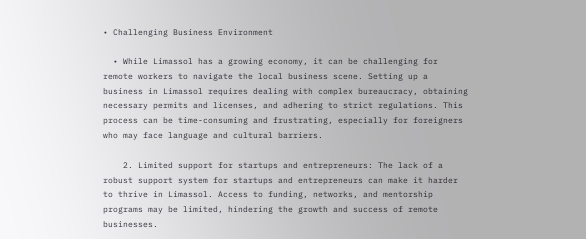• Challenging Business Environment

  • While Limassol has a growing economy, it can be challenging for remote workers to navigate the local business scene. Setting up a business in Limassol requires dealing with complex bureaucracy, obtaining necessary permits and licenses, and adhering to strict regulations. This process can be time-consuming and frustrating, especially for foreigners who may face language and cultural barriers.

    2. Limited support for startups and entrepreneurs: The lack of a robust support system for startups and entrepreneurs can make it harder to thrive in Limassol. Access to funding, networks, and mentorship programs may be limited, hindering the growth and success of remote businesses.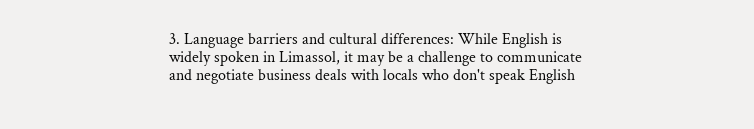3. Language barriers and cultural differences: While English is widely spoken in Limassol, it may be a challenge to communicate and negotiate business deals with locals who don't speak English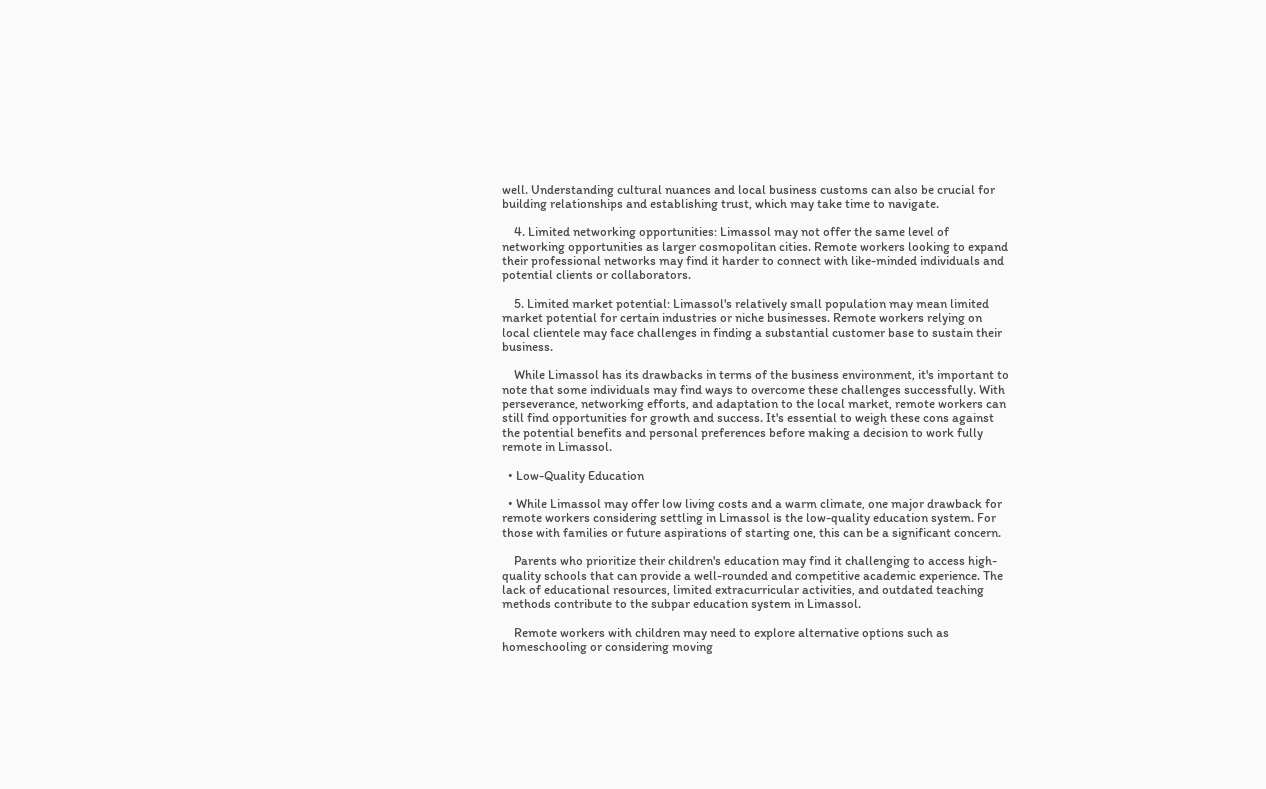well. Understanding cultural nuances and local business customs can also be crucial for building relationships and establishing trust, which may take time to navigate.

    4. Limited networking opportunities: Limassol may not offer the same level of networking opportunities as larger cosmopolitan cities. Remote workers looking to expand their professional networks may find it harder to connect with like-minded individuals and potential clients or collaborators.

    5. Limited market potential: Limassol's relatively small population may mean limited market potential for certain industries or niche businesses. Remote workers relying on local clientele may face challenges in finding a substantial customer base to sustain their business.

    While Limassol has its drawbacks in terms of the business environment, it's important to note that some individuals may find ways to overcome these challenges successfully. With perseverance, networking efforts, and adaptation to the local market, remote workers can still find opportunities for growth and success. It's essential to weigh these cons against the potential benefits and personal preferences before making a decision to work fully remote in Limassol.

  • Low-Quality Education

  • While Limassol may offer low living costs and a warm climate, one major drawback for remote workers considering settling in Limassol is the low-quality education system. For those with families or future aspirations of starting one, this can be a significant concern.

    Parents who prioritize their children's education may find it challenging to access high-quality schools that can provide a well-rounded and competitive academic experience. The lack of educational resources, limited extracurricular activities, and outdated teaching methods contribute to the subpar education system in Limassol.

    Remote workers with children may need to explore alternative options such as homeschooling or considering moving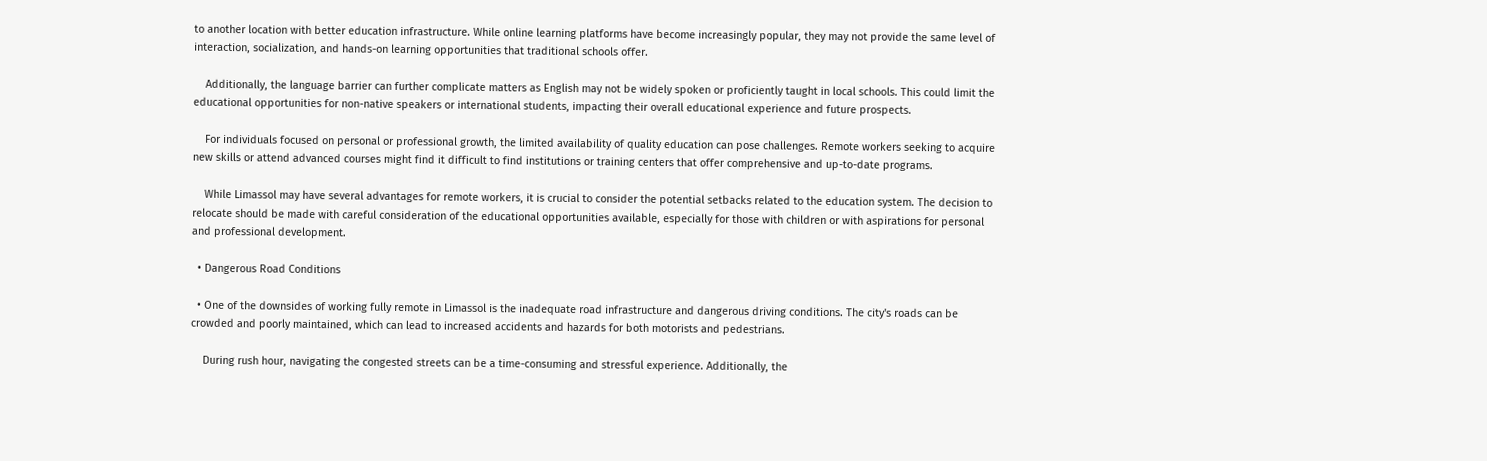to another location with better education infrastructure. While online learning platforms have become increasingly popular, they may not provide the same level of interaction, socialization, and hands-on learning opportunities that traditional schools offer.

    Additionally, the language barrier can further complicate matters as English may not be widely spoken or proficiently taught in local schools. This could limit the educational opportunities for non-native speakers or international students, impacting their overall educational experience and future prospects.

    For individuals focused on personal or professional growth, the limited availability of quality education can pose challenges. Remote workers seeking to acquire new skills or attend advanced courses might find it difficult to find institutions or training centers that offer comprehensive and up-to-date programs.

    While Limassol may have several advantages for remote workers, it is crucial to consider the potential setbacks related to the education system. The decision to relocate should be made with careful consideration of the educational opportunities available, especially for those with children or with aspirations for personal and professional development.

  • Dangerous Road Conditions

  • One of the downsides of working fully remote in Limassol is the inadequate road infrastructure and dangerous driving conditions. The city's roads can be crowded and poorly maintained, which can lead to increased accidents and hazards for both motorists and pedestrians.

    During rush hour, navigating the congested streets can be a time-consuming and stressful experience. Additionally, the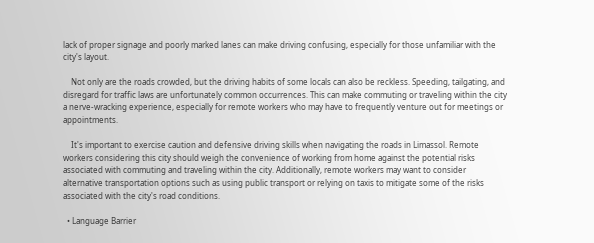lack of proper signage and poorly marked lanes can make driving confusing, especially for those unfamiliar with the city's layout.

    Not only are the roads crowded, but the driving habits of some locals can also be reckless. Speeding, tailgating, and disregard for traffic laws are unfortunately common occurrences. This can make commuting or traveling within the city a nerve-wracking experience, especially for remote workers who may have to frequently venture out for meetings or appointments.

    It's important to exercise caution and defensive driving skills when navigating the roads in Limassol. Remote workers considering this city should weigh the convenience of working from home against the potential risks associated with commuting and traveling within the city. Additionally, remote workers may want to consider alternative transportation options such as using public transport or relying on taxis to mitigate some of the risks associated with the city's road conditions.

  • Language Barrier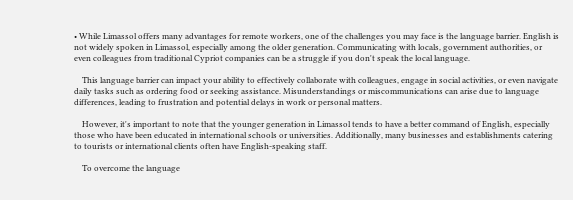• While Limassol offers many advantages for remote workers, one of the challenges you may face is the language barrier. English is not widely spoken in Limassol, especially among the older generation. Communicating with locals, government authorities, or even colleagues from traditional Cypriot companies can be a struggle if you don't speak the local language.

    This language barrier can impact your ability to effectively collaborate with colleagues, engage in social activities, or even navigate daily tasks such as ordering food or seeking assistance. Misunderstandings or miscommunications can arise due to language differences, leading to frustration and potential delays in work or personal matters.

    However, it's important to note that the younger generation in Limassol tends to have a better command of English, especially those who have been educated in international schools or universities. Additionally, many businesses and establishments catering to tourists or international clients often have English-speaking staff.

    To overcome the language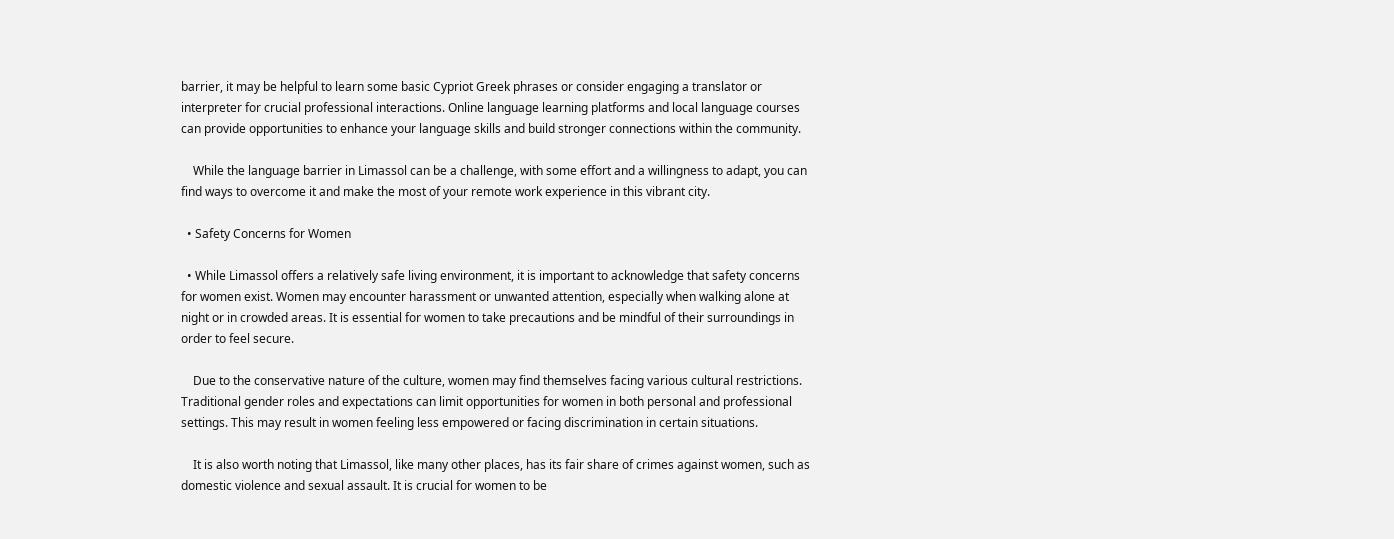barrier, it may be helpful to learn some basic Cypriot Greek phrases or consider engaging a translator or interpreter for crucial professional interactions. Online language learning platforms and local language courses can provide opportunities to enhance your language skills and build stronger connections within the community.

    While the language barrier in Limassol can be a challenge, with some effort and a willingness to adapt, you can find ways to overcome it and make the most of your remote work experience in this vibrant city.

  • Safety Concerns for Women

  • While Limassol offers a relatively safe living environment, it is important to acknowledge that safety concerns for women exist. Women may encounter harassment or unwanted attention, especially when walking alone at night or in crowded areas. It is essential for women to take precautions and be mindful of their surroundings in order to feel secure.

    Due to the conservative nature of the culture, women may find themselves facing various cultural restrictions. Traditional gender roles and expectations can limit opportunities for women in both personal and professional settings. This may result in women feeling less empowered or facing discrimination in certain situations.

    It is also worth noting that Limassol, like many other places, has its fair share of crimes against women, such as domestic violence and sexual assault. It is crucial for women to be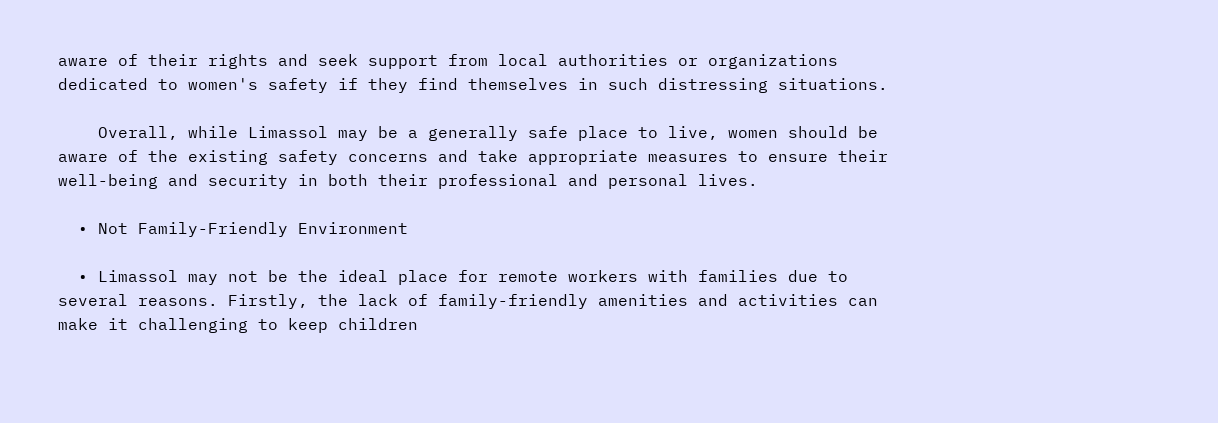aware of their rights and seek support from local authorities or organizations dedicated to women's safety if they find themselves in such distressing situations.

    Overall, while Limassol may be a generally safe place to live, women should be aware of the existing safety concerns and take appropriate measures to ensure their well-being and security in both their professional and personal lives.

  • Not Family-Friendly Environment

  • Limassol may not be the ideal place for remote workers with families due to several reasons. Firstly, the lack of family-friendly amenities and activities can make it challenging to keep children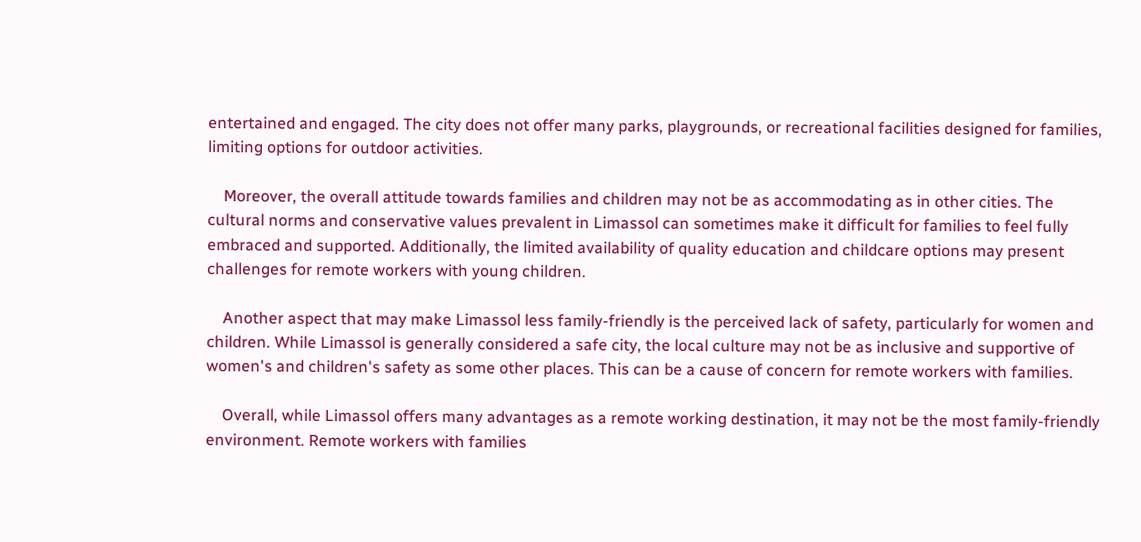entertained and engaged. The city does not offer many parks, playgrounds, or recreational facilities designed for families, limiting options for outdoor activities.

    Moreover, the overall attitude towards families and children may not be as accommodating as in other cities. The cultural norms and conservative values prevalent in Limassol can sometimes make it difficult for families to feel fully embraced and supported. Additionally, the limited availability of quality education and childcare options may present challenges for remote workers with young children.

    Another aspect that may make Limassol less family-friendly is the perceived lack of safety, particularly for women and children. While Limassol is generally considered a safe city, the local culture may not be as inclusive and supportive of women's and children's safety as some other places. This can be a cause of concern for remote workers with families.

    Overall, while Limassol offers many advantages as a remote working destination, it may not be the most family-friendly environment. Remote workers with families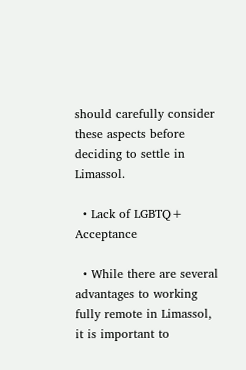should carefully consider these aspects before deciding to settle in Limassol.

  • Lack of LGBTQ+ Acceptance

  • While there are several advantages to working fully remote in Limassol, it is important to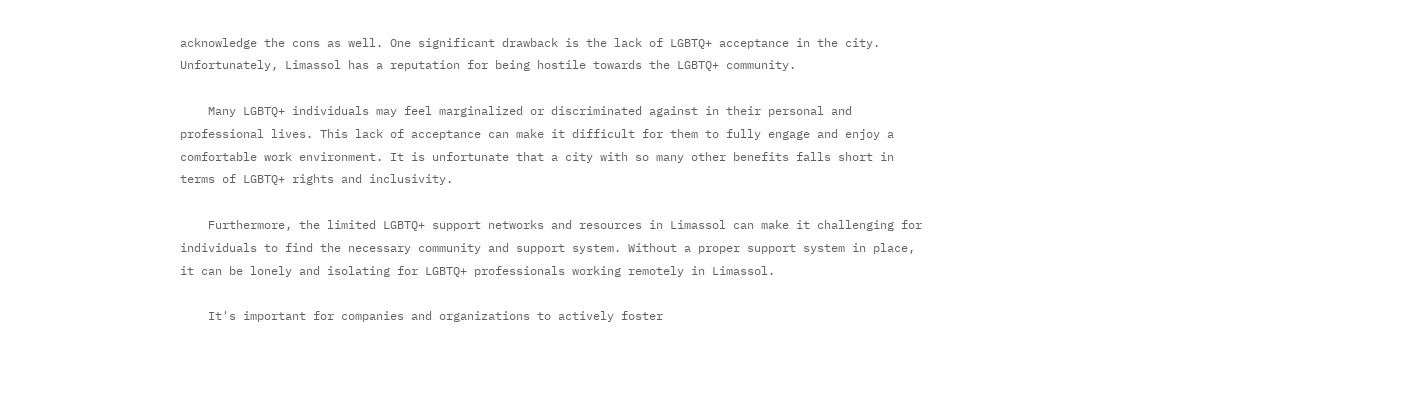acknowledge the cons as well. One significant drawback is the lack of LGBTQ+ acceptance in the city. Unfortunately, Limassol has a reputation for being hostile towards the LGBTQ+ community.

    Many LGBTQ+ individuals may feel marginalized or discriminated against in their personal and professional lives. This lack of acceptance can make it difficult for them to fully engage and enjoy a comfortable work environment. It is unfortunate that a city with so many other benefits falls short in terms of LGBTQ+ rights and inclusivity.

    Furthermore, the limited LGBTQ+ support networks and resources in Limassol can make it challenging for individuals to find the necessary community and support system. Without a proper support system in place, it can be lonely and isolating for LGBTQ+ professionals working remotely in Limassol.

    It's important for companies and organizations to actively foster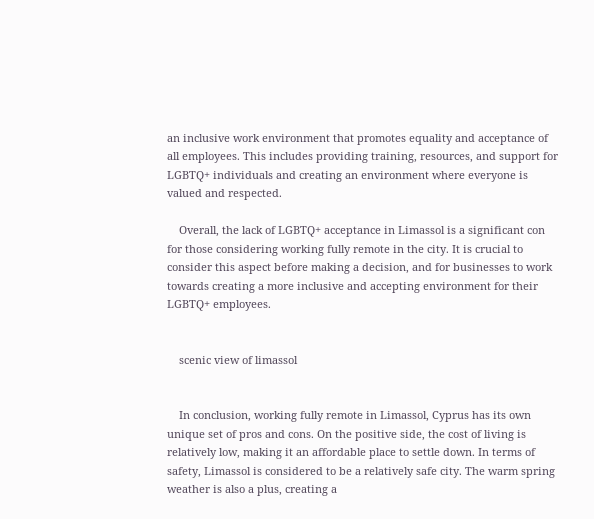an inclusive work environment that promotes equality and acceptance of all employees. This includes providing training, resources, and support for LGBTQ+ individuals and creating an environment where everyone is valued and respected.

    Overall, the lack of LGBTQ+ acceptance in Limassol is a significant con for those considering working fully remote in the city. It is crucial to consider this aspect before making a decision, and for businesses to work towards creating a more inclusive and accepting environment for their LGBTQ+ employees.


    scenic view of limassol


    In conclusion, working fully remote in Limassol, Cyprus has its own unique set of pros and cons. On the positive side, the cost of living is relatively low, making it an affordable place to settle down. In terms of safety, Limassol is considered to be a relatively safe city. The warm spring weather is also a plus, creating a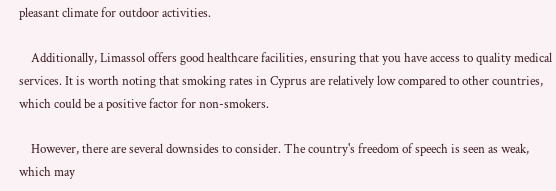pleasant climate for outdoor activities.

    Additionally, Limassol offers good healthcare facilities, ensuring that you have access to quality medical services. It is worth noting that smoking rates in Cyprus are relatively low compared to other countries, which could be a positive factor for non-smokers.

    However, there are several downsides to consider. The country's freedom of speech is seen as weak, which may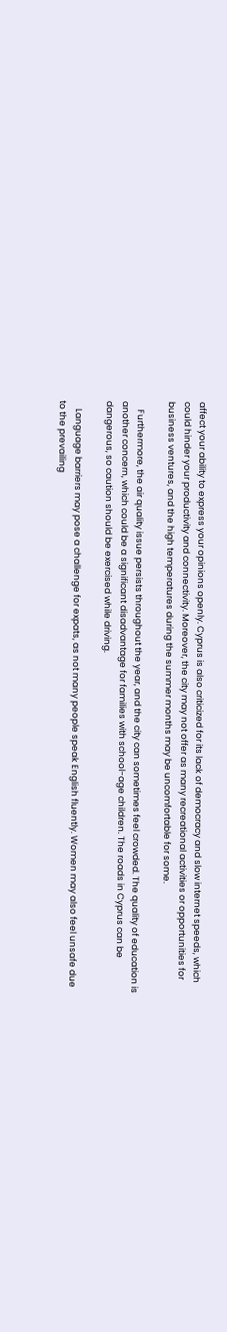affect your ability to express your opinions openly. Cyprus is also criticized for its lack of democracy and slow internet speeds, which could hinder your productivity and connectivity. Moreover, the city may not offer as many recreational activities or opportunities for business ventures, and the high temperatures during the summer months may be uncomfortable for some.

    Furthermore, the air quality issue persists throughout the year, and the city can sometimes feel crowded. The quality of education is another concern, which could be a significant disadvantage for families with school-age children. The roads in Cyprus can be dangerous, so caution should be exercised while driving.

    Language barriers may pose a challenge for expats, as not many people speak English fluently. Women may also feel unsafe due to the prevailing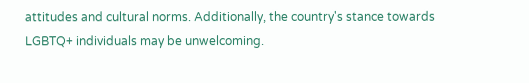attitudes and cultural norms. Additionally, the country's stance towards LGBTQ+ individuals may be unwelcoming.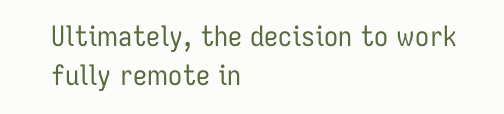Ultimately, the decision to work fully remote in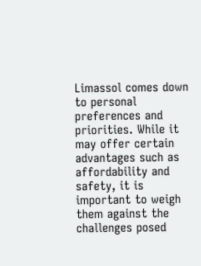Limassol comes down to personal preferences and priorities. While it may offer certain advantages such as affordability and safety, it is important to weigh them against the challenges posed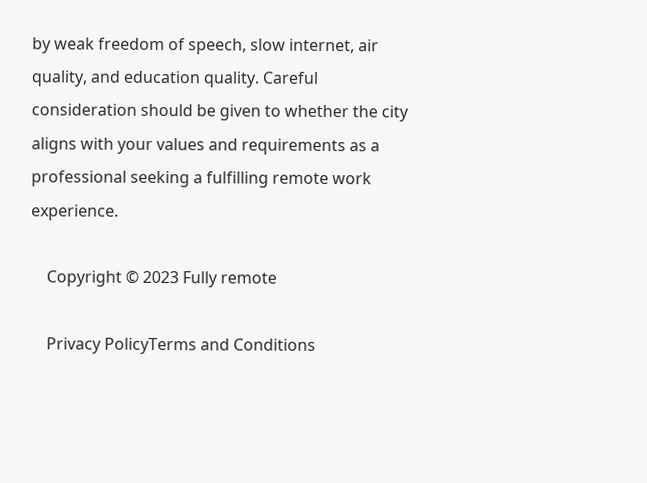by weak freedom of speech, slow internet, air quality, and education quality. Careful consideration should be given to whether the city aligns with your values and requirements as a professional seeking a fulfilling remote work experience.

    Copyright © 2023 Fully remote

    Privacy PolicyTerms and Conditions